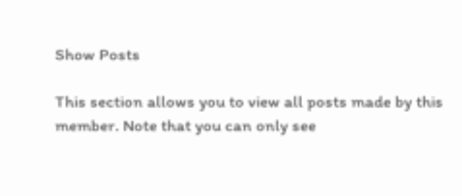Show Posts

This section allows you to view all posts made by this member. Note that you can only see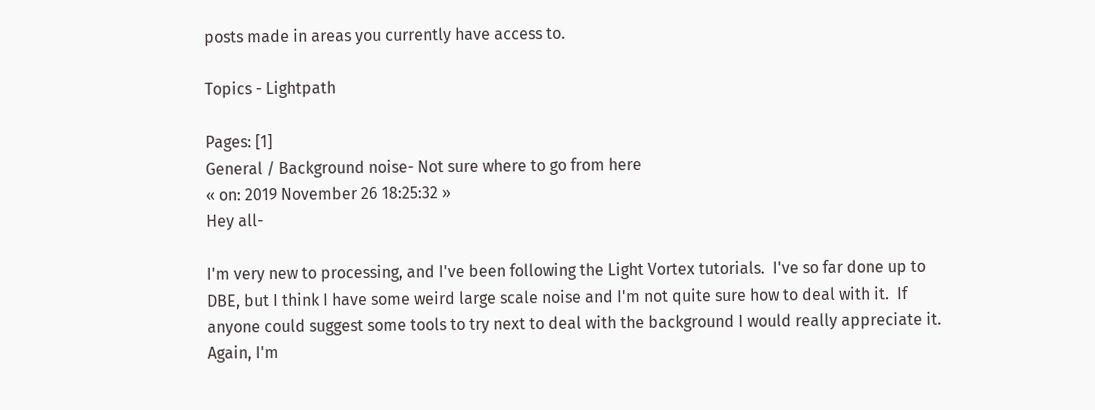posts made in areas you currently have access to.

Topics - Lightpath

Pages: [1]
General / Background noise- Not sure where to go from here
« on: 2019 November 26 18:25:32 »
Hey all-

I'm very new to processing, and I've been following the Light Vortex tutorials.  I've so far done up to DBE, but I think I have some weird large scale noise and I'm not quite sure how to deal with it.  If anyone could suggest some tools to try next to deal with the background I would really appreciate it.  Again, I'm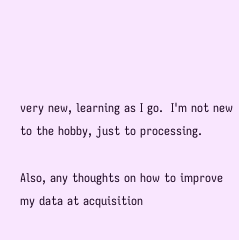very new, learning as I go.  I'm not new to the hobby, just to processing.

Also, any thoughts on how to improve my data at acquisition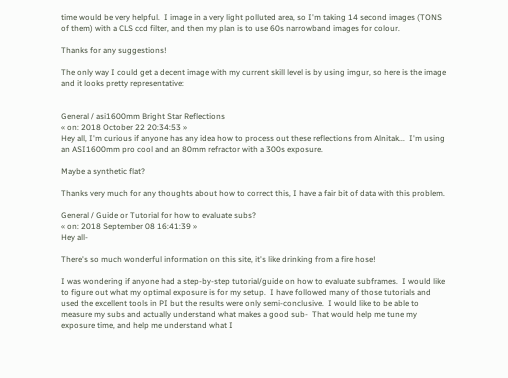time would be very helpful.  I image in a very light polluted area, so I'm taking 14 second images (TONS of them) with a CLS ccd filter, and then my plan is to use 60s narrowband images for colour.

Thanks for any suggestions!

The only way I could get a decent image with my current skill level is by using imgur, so here is the image and it looks pretty representative:


General / asi1600mm Bright Star Reflections
« on: 2018 October 22 20:34:53 »
Hey all, I'm curious if anyone has any idea how to process out these reflections from Alnitak...  I'm using an ASI1600mm pro cool and an 80mm refractor with a 300s exposure.

Maybe a synthetic flat?

Thanks very much for any thoughts about how to correct this, I have a fair bit of data with this problem.

General / Guide or Tutorial for how to evaluate subs?
« on: 2018 September 08 16:41:39 »
Hey all-

There's so much wonderful information on this site, it's like drinking from a fire hose!

I was wondering if anyone had a step-by-step tutorial/guide on how to evaluate subframes.  I would like to figure out what my optimal exposure is for my setup.  I have followed many of those tutorials and used the excellent tools in PI but the results were only semi-conclusive.  I would like to be able to measure my subs and actually understand what makes a good sub-  That would help me tune my exposure time, and help me understand what I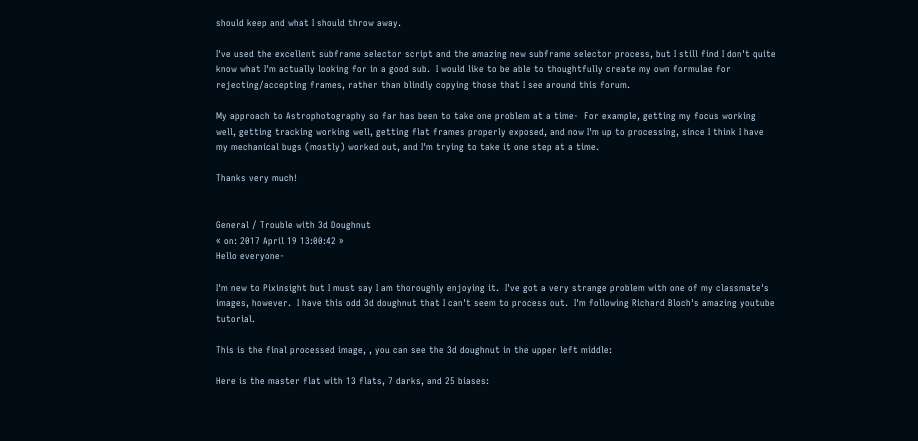should keep and what I should throw away.

I've used the excellent subframe selector script and the amazing new subframe selector process, but I still find I don't quite know what I'm actually looking for in a good sub.  I would like to be able to thoughtfully create my own formulae for rejecting/accepting frames, rather than blindly copying those that I see around this forum.

My approach to Astrophotography so far has been to take one problem at a time-  For example, getting my focus working well, getting tracking working well, getting flat frames properly exposed, and now I'm up to processing, since I think I have my mechanical bugs (mostly) worked out, and I'm trying to take it one step at a time.

Thanks very much!


General / Trouble with 3d Doughnut
« on: 2017 April 19 13:00:42 »
Hello everyone-

I'm new to Pixinsight but I must say I am thoroughly enjoying it.  I've got a very strange problem with one of my classmate's images, however.  I have this odd 3d doughnut that I can't seem to process out.  I'm following Richard Bloch's amazing youtube tutorial.

This is the final processed image, , you can see the 3d doughnut in the upper left middle:

Here is the master flat with 13 flats, 7 darks, and 25 biases: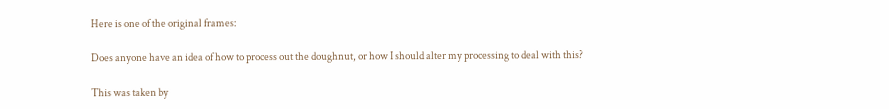Here is one of the original frames:

Does anyone have an idea of how to process out the doughnut, or how I should alter my processing to deal with this?

This was taken by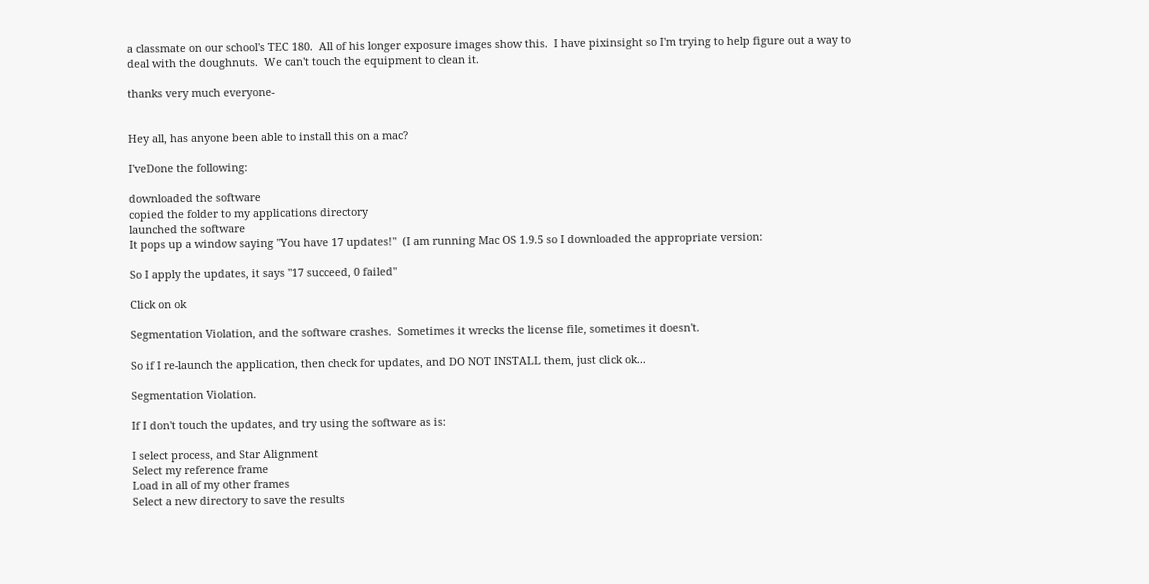a classmate on our school's TEC 180.  All of his longer exposure images show this.  I have pixinsight so I'm trying to help figure out a way to deal with the doughnuts.  We can't touch the equipment to clean it.

thanks very much everyone-


Hey all, has anyone been able to install this on a mac?

I'veDone the following:

downloaded the software
copied the folder to my applications directory
launched the software
It pops up a window saying "You have 17 updates!"  (I am running Mac OS 1.9.5 so I downloaded the appropriate version:

So I apply the updates, it says "17 succeed, 0 failed"

Click on ok

Segmentation Violation, and the software crashes.  Sometimes it wrecks the license file, sometimes it doesn't.

So if I re-launch the application, then check for updates, and DO NOT INSTALL them, just click ok...

Segmentation Violation.

If I don't touch the updates, and try using the software as is:

I select process, and Star Alignment
Select my reference frame
Load in all of my other frames
Select a new directory to save the results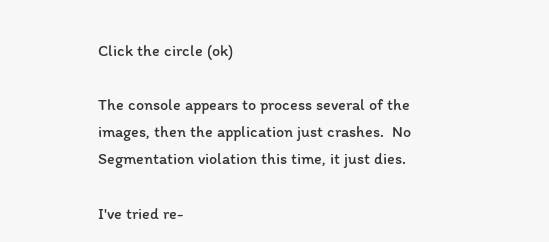Click the circle (ok)

The console appears to process several of the images, then the application just crashes.  No Segmentation violation this time, it just dies.

I've tried re-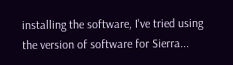installing the software, I've tried using the version of software for Sierra...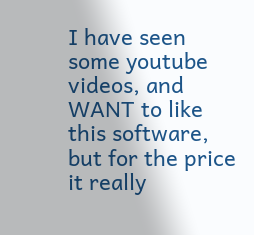I have seen some youtube videos, and WANT to like this software, but for the price it really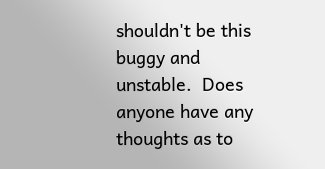shouldn't be this buggy and unstable.  Does anyone have any thoughts as to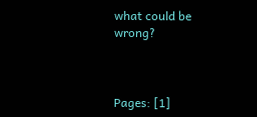what could be wrong?



Pages: [1]